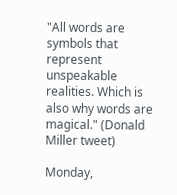"All words are symbols that represent unspeakable realities. Which is also why words are magical." (Donald Miller tweet)

Monday,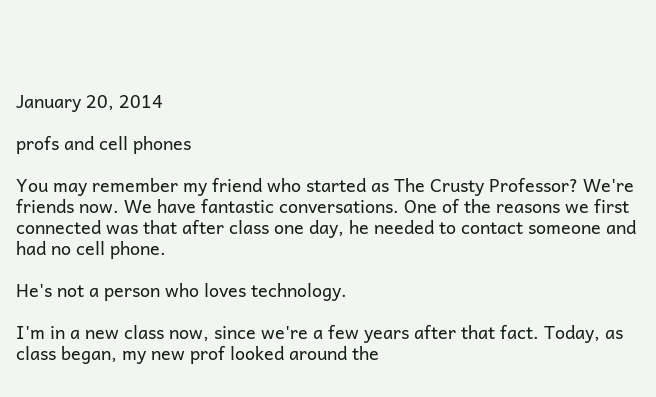January 20, 2014

profs and cell phones

You may remember my friend who started as The Crusty Professor? We're friends now. We have fantastic conversations. One of the reasons we first connected was that after class one day, he needed to contact someone and had no cell phone.

He's not a person who loves technology.

I'm in a new class now, since we're a few years after that fact. Today, as class began, my new prof looked around the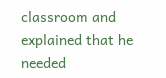classroom and explained that he needed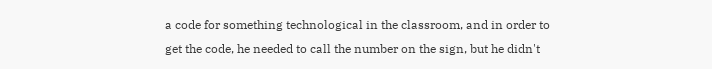a code for something technological in the classroom, and in order to get the code, he needed to call the number on the sign, but he didn't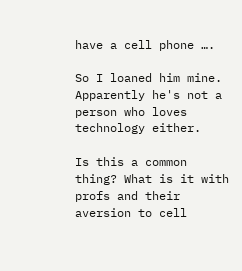have a cell phone ….

So I loaned him mine. Apparently he's not a person who loves technology either.

Is this a common thing? What is it with profs and their aversion to cell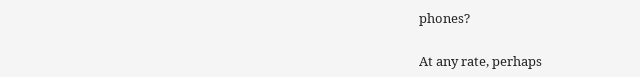phones?

At any rate, perhaps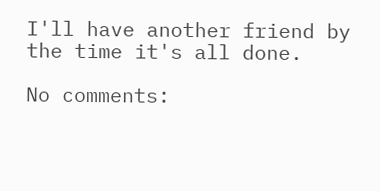I'll have another friend by the time it's all done.

No comments: